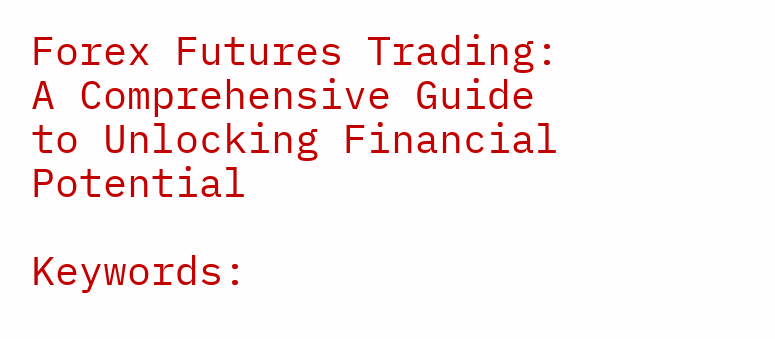Forex Futures Trading: A Comprehensive Guide to Unlocking Financial Potential

Keywords: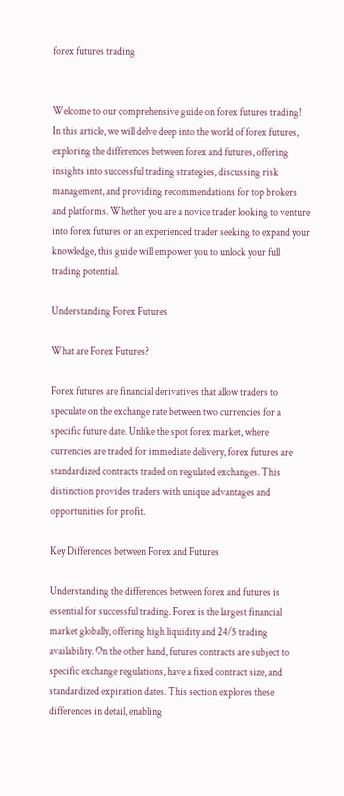forex futures trading


Welcome to our comprehensive guide on forex futures trading! In this article, we will delve deep into the world of forex futures, exploring the differences between forex and futures, offering insights into successful trading strategies, discussing risk management, and providing recommendations for top brokers and platforms. Whether you are a novice trader looking to venture into forex futures or an experienced trader seeking to expand your knowledge, this guide will empower you to unlock your full trading potential.

Understanding Forex Futures

What are Forex Futures?

Forex futures are financial derivatives that allow traders to speculate on the exchange rate between two currencies for a specific future date. Unlike the spot forex market, where currencies are traded for immediate delivery, forex futures are standardized contracts traded on regulated exchanges. This distinction provides traders with unique advantages and opportunities for profit.

Key Differences between Forex and Futures

Understanding the differences between forex and futures is essential for successful trading. Forex is the largest financial market globally, offering high liquidity and 24/5 trading availability. On the other hand, futures contracts are subject to specific exchange regulations, have a fixed contract size, and standardized expiration dates. This section explores these differences in detail, enabling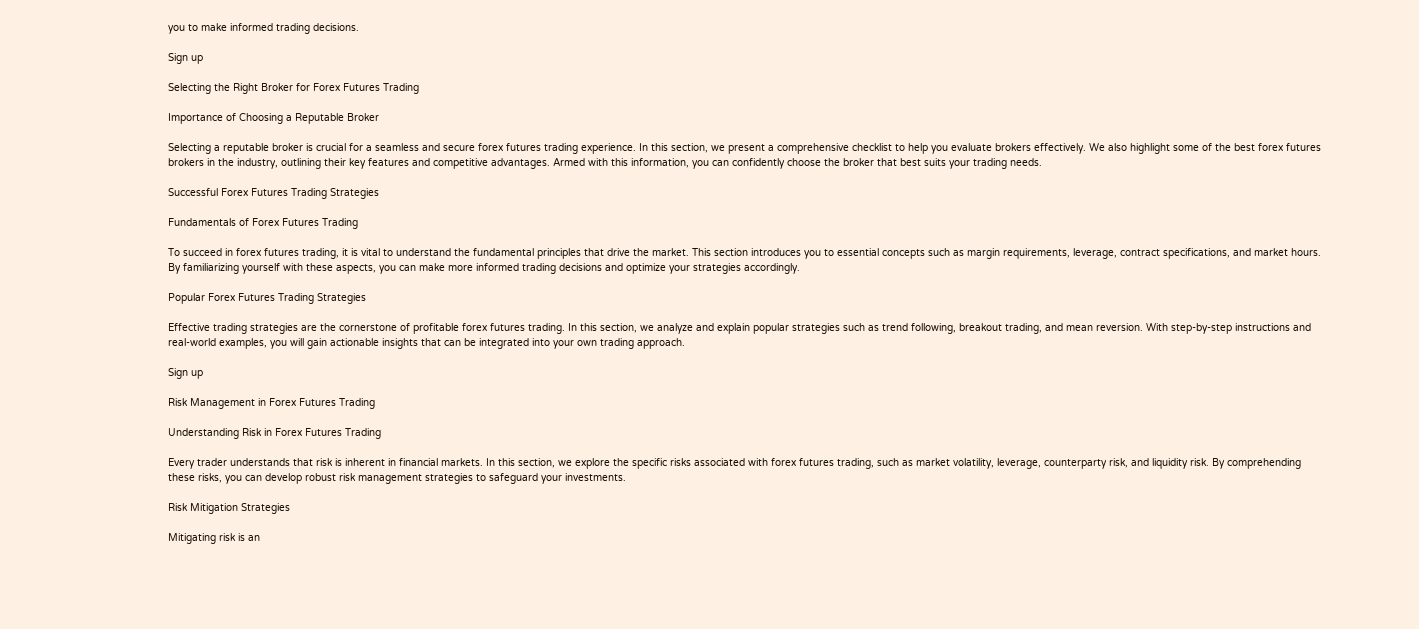you to make informed trading decisions.

Sign up

Selecting the Right Broker for Forex Futures Trading

Importance of Choosing a Reputable Broker

Selecting a reputable broker is crucial for a seamless and secure forex futures trading experience. In this section, we present a comprehensive checklist to help you evaluate brokers effectively. We also highlight some of the best forex futures brokers in the industry, outlining their key features and competitive advantages. Armed with this information, you can confidently choose the broker that best suits your trading needs.

Successful Forex Futures Trading Strategies

Fundamentals of Forex Futures Trading

To succeed in forex futures trading, it is vital to understand the fundamental principles that drive the market. This section introduces you to essential concepts such as margin requirements, leverage, contract specifications, and market hours. By familiarizing yourself with these aspects, you can make more informed trading decisions and optimize your strategies accordingly.

Popular Forex Futures Trading Strategies

Effective trading strategies are the cornerstone of profitable forex futures trading. In this section, we analyze and explain popular strategies such as trend following, breakout trading, and mean reversion. With step-by-step instructions and real-world examples, you will gain actionable insights that can be integrated into your own trading approach.

Sign up

Risk Management in Forex Futures Trading

Understanding Risk in Forex Futures Trading

Every trader understands that risk is inherent in financial markets. In this section, we explore the specific risks associated with forex futures trading, such as market volatility, leverage, counterparty risk, and liquidity risk. By comprehending these risks, you can develop robust risk management strategies to safeguard your investments.

Risk Mitigation Strategies

Mitigating risk is an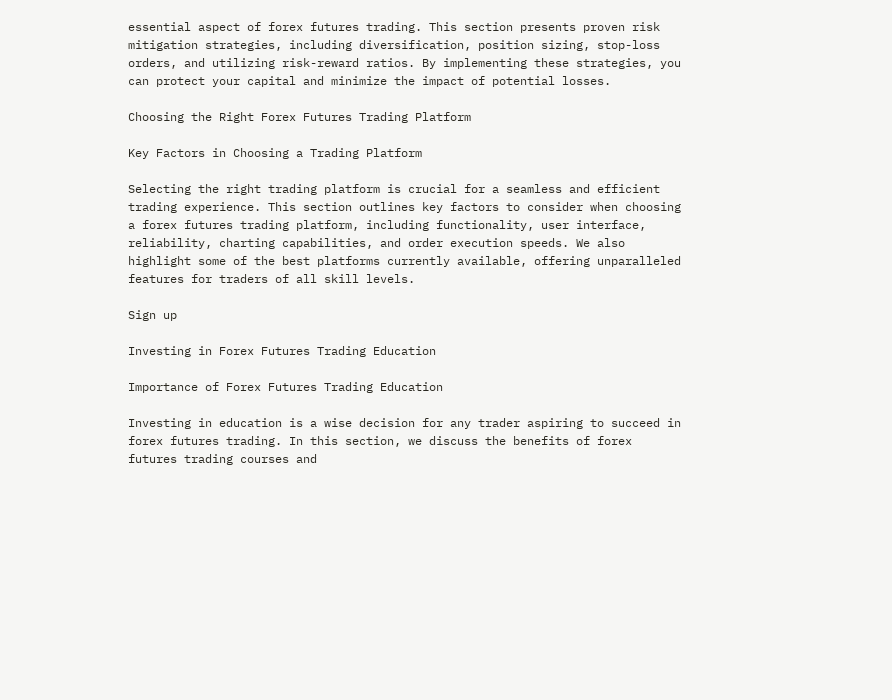essential aspect of forex futures trading. This section presents proven risk mitigation strategies, including diversification, position sizing, stop-loss orders, and utilizing risk-reward ratios. By implementing these strategies, you can protect your capital and minimize the impact of potential losses.

Choosing the Right Forex Futures Trading Platform

Key Factors in Choosing a Trading Platform

Selecting the right trading platform is crucial for a seamless and efficient trading experience. This section outlines key factors to consider when choosing a forex futures trading platform, including functionality, user interface, reliability, charting capabilities, and order execution speeds. We also highlight some of the best platforms currently available, offering unparalleled features for traders of all skill levels.

Sign up

Investing in Forex Futures Trading Education

Importance of Forex Futures Trading Education

Investing in education is a wise decision for any trader aspiring to succeed in forex futures trading. In this section, we discuss the benefits of forex futures trading courses and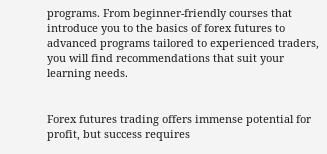programs. From beginner-friendly courses that introduce you to the basics of forex futures to advanced programs tailored to experienced traders, you will find recommendations that suit your learning needs.


Forex futures trading offers immense potential for profit, but success requires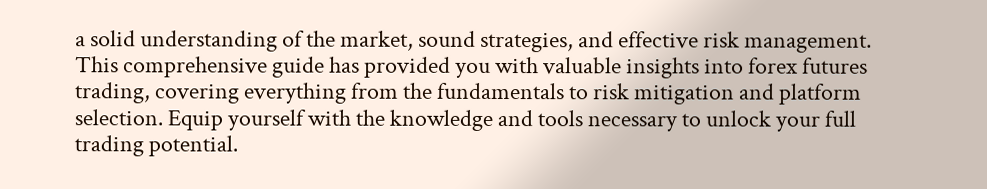a solid understanding of the market, sound strategies, and effective risk management. This comprehensive guide has provided you with valuable insights into forex futures trading, covering everything from the fundamentals to risk mitigation and platform selection. Equip yourself with the knowledge and tools necessary to unlock your full trading potential.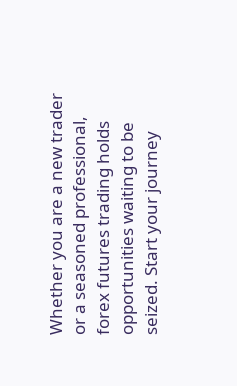Whether you are a new trader or a seasoned professional, forex futures trading holds opportunities waiting to be seized. Start your journey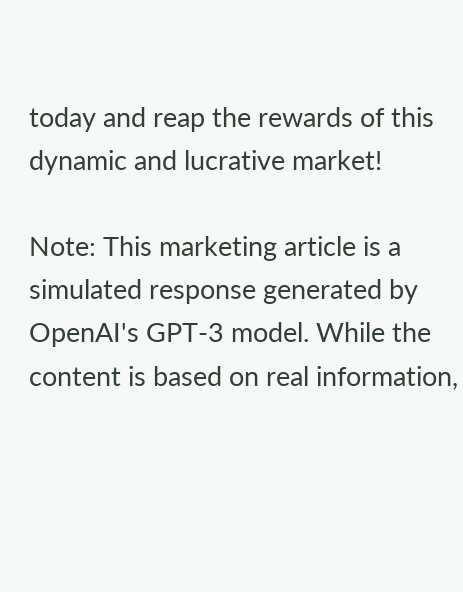today and reap the rewards of this dynamic and lucrative market!

Note: This marketing article is a simulated response generated by OpenAI's GPT-3 model. While the content is based on real information,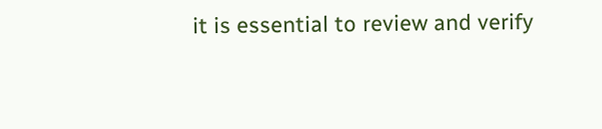it is essential to review and verify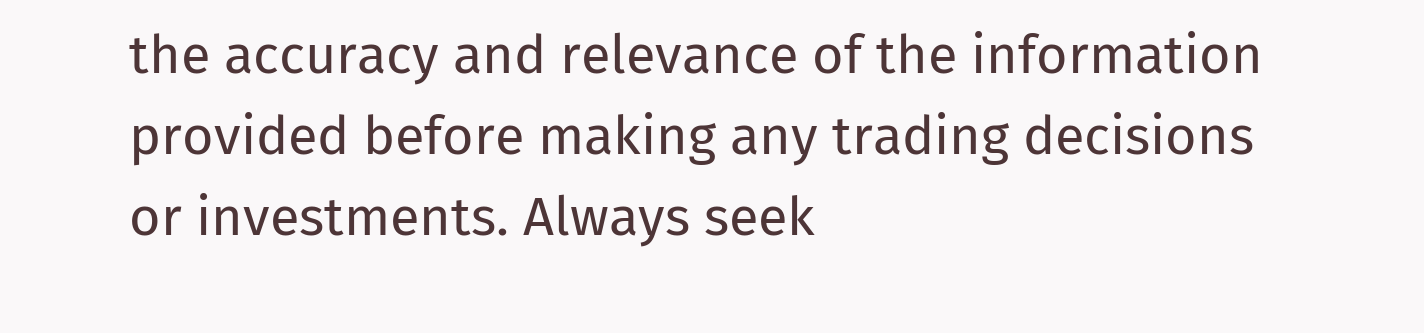the accuracy and relevance of the information provided before making any trading decisions or investments. Always seek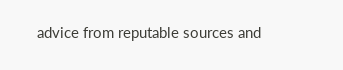advice from reputable sources and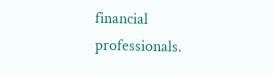financial professionals.